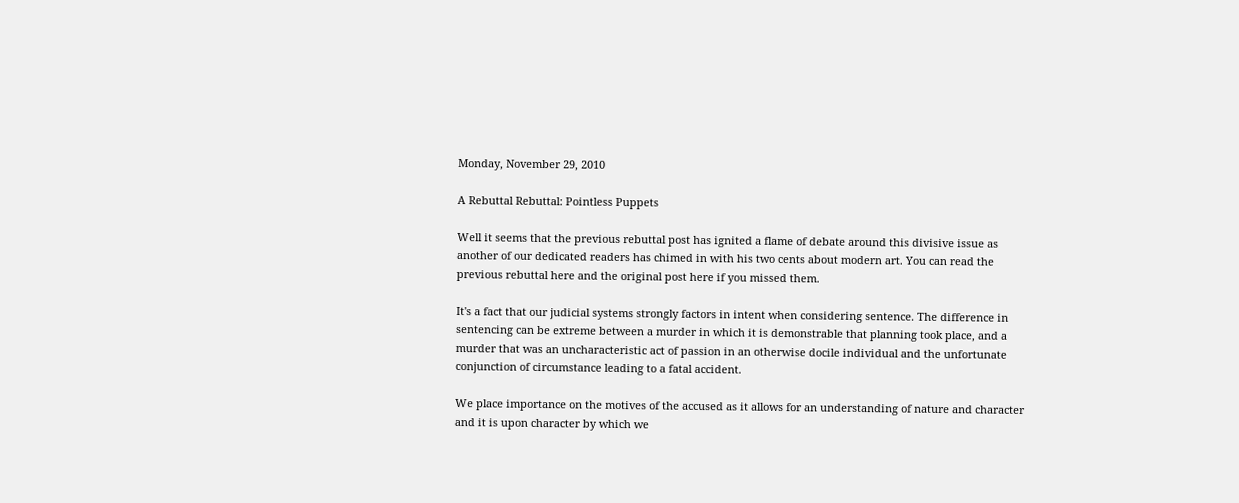Monday, November 29, 2010

A Rebuttal Rebuttal: Pointless Puppets

Well it seems that the previous rebuttal post has ignited a flame of debate around this divisive issue as another of our dedicated readers has chimed in with his two cents about modern art. You can read the previous rebuttal here and the original post here if you missed them.

It's a fact that our judicial systems strongly factors in intent when considering sentence. The difference in sentencing can be extreme between a murder in which it is demonstrable that planning took place, and a murder that was an uncharacteristic act of passion in an otherwise docile individual and the unfortunate conjunction of circumstance leading to a fatal accident.

We place importance on the motives of the accused as it allows for an understanding of nature and character and it is upon character by which we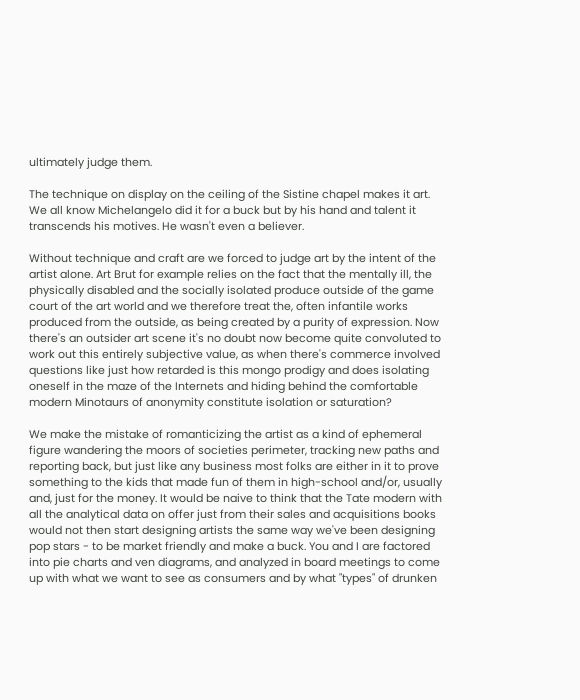ultimately judge them.

The technique on display on the ceiling of the Sistine chapel makes it art. We all know Michelangelo did it for a buck but by his hand and talent it transcends his motives. He wasn't even a believer.

Without technique and craft are we forced to judge art by the intent of the artist alone. Art Brut for example relies on the fact that the mentally ill, the physically disabled and the socially isolated produce outside of the game court of the art world and we therefore treat the, often infantile works produced from the outside, as being created by a purity of expression. Now there's an outsider art scene it's no doubt now become quite convoluted to work out this entirely subjective value, as when there's commerce involved questions like just how retarded is this mongo prodigy and does isolating oneself in the maze of the Internets and hiding behind the comfortable modern Minotaurs of anonymity constitute isolation or saturation?

We make the mistake of romanticizing the artist as a kind of ephemeral figure wandering the moors of societies perimeter, tracking new paths and reporting back, but just like any business most folks are either in it to prove something to the kids that made fun of them in high-school and/or, usually and, just for the money. It would be naive to think that the Tate modern with all the analytical data on offer just from their sales and acquisitions books would not then start designing artists the same way we've been designing pop stars - to be market friendly and make a buck. You and I are factored into pie charts and ven diagrams, and analyzed in board meetings to come up with what we want to see as consumers and by what "types" of drunken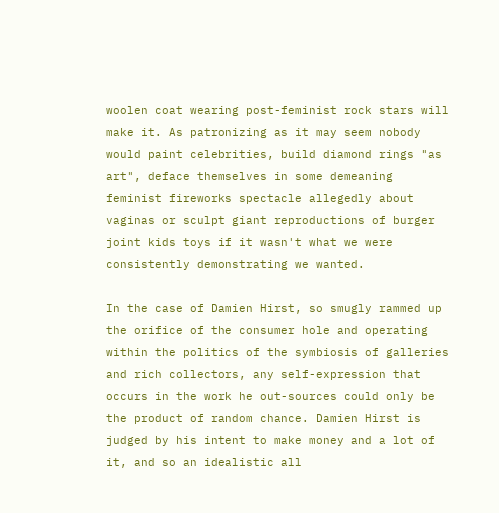woolen coat wearing post-feminist rock stars will make it. As patronizing as it may seem nobody would paint celebrities, build diamond rings "as art", deface themselves in some demeaning feminist fireworks spectacle allegedly about vaginas or sculpt giant reproductions of burger joint kids toys if it wasn't what we were consistently demonstrating we wanted.

In the case of Damien Hirst, so smugly rammed up the orifice of the consumer hole and operating within the politics of the symbiosis of galleries and rich collectors, any self-expression that occurs in the work he out-sources could only be the product of random chance. Damien Hirst is judged by his intent to make money and a lot of it, and so an idealistic all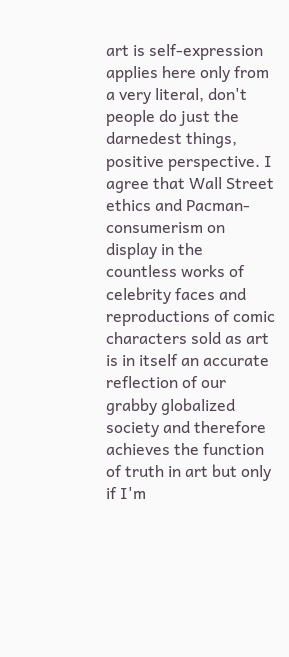art is self-expression applies here only from a very literal, don't people do just the darnedest things, positive perspective. I agree that Wall Street ethics and Pacman-consumerism on display in the countless works of celebrity faces and reproductions of comic characters sold as art is in itself an accurate reflection of our grabby globalized society and therefore achieves the function of truth in art but only if I'm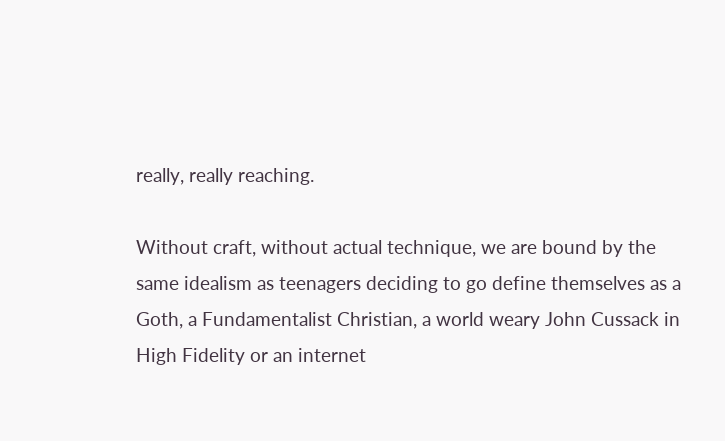really, really reaching.

Without craft, without actual technique, we are bound by the same idealism as teenagers deciding to go define themselves as a Goth, a Fundamentalist Christian, a world weary John Cussack in High Fidelity or an internet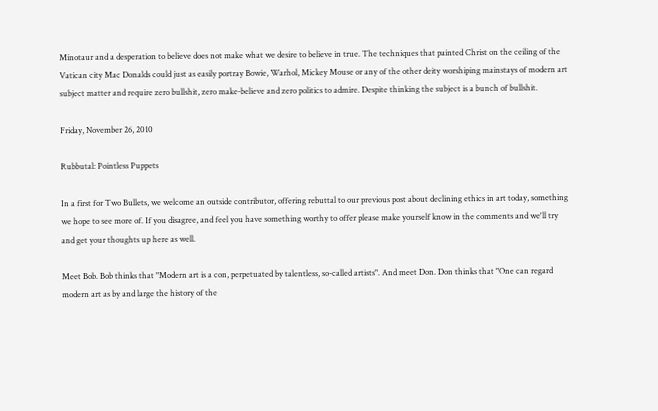Minotaur and a desperation to believe does not make what we desire to believe in true. The techniques that painted Christ on the ceiling of the Vatican city Mac Donalds could just as easily portray Bowie, Warhol, Mickey Mouse or any of the other deity worshiping mainstays of modern art subject matter and require zero bullshit, zero make-believe and zero politics to admire. Despite thinking the subject is a bunch of bullshit.

Friday, November 26, 2010

Rubbutal: Pointless Puppets

In a first for Two Bullets, we welcome an outside contributor, offering rebuttal to our previous post about declining ethics in art today, something we hope to see more of. If you disagree, and feel you have something worthy to offer please make yourself know in the comments and we'll try and get your thoughts up here as well.

Meet Bob. Bob thinks that "Modern art is a con, perpetuated by talentless, so-called artists". And meet Don. Don thinks that "One can regard modern art as by and large the history of the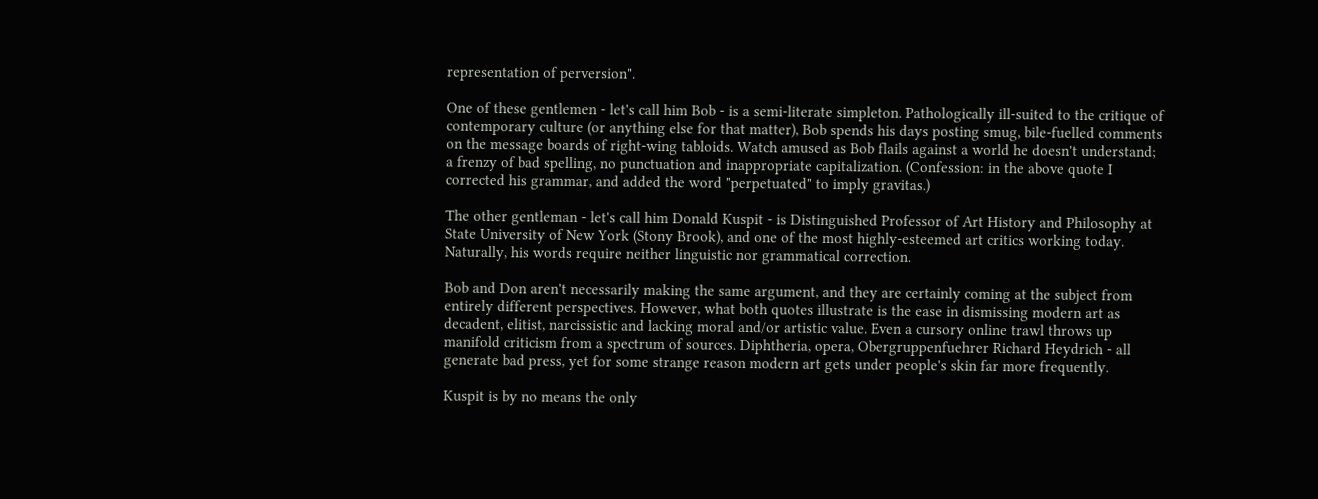representation of perversion".

One of these gentlemen - let's call him Bob - is a semi-literate simpleton. Pathologically ill-suited to the critique of contemporary culture (or anything else for that matter), Bob spends his days posting smug, bile-fuelled comments on the message boards of right-wing tabloids. Watch amused as Bob flails against a world he doesn't understand; a frenzy of bad spelling, no punctuation and inappropriate capitalization. (Confession: in the above quote I corrected his grammar, and added the word "perpetuated" to imply gravitas.)

The other gentleman - let's call him Donald Kuspit - is Distinguished Professor of Art History and Philosophy at State University of New York (Stony Brook), and one of the most highly-esteemed art critics working today. Naturally, his words require neither linguistic nor grammatical correction.

Bob and Don aren't necessarily making the same argument, and they are certainly coming at the subject from entirely different perspectives. However, what both quotes illustrate is the ease in dismissing modern art as decadent, elitist, narcissistic and lacking moral and/or artistic value. Even a cursory online trawl throws up manifold criticism from a spectrum of sources. Diphtheria, opera, Obergruppenfuehrer Richard Heydrich - all generate bad press, yet for some strange reason modern art gets under people's skin far more frequently.

Kuspit is by no means the only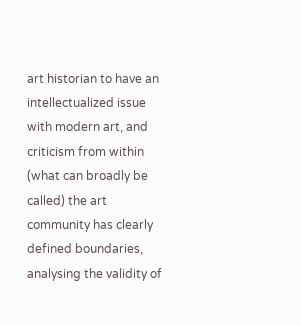art historian to have an intellectualized issue with modern art, and criticism from within (what can broadly be called) the art community has clearly defined boundaries, analysing the validity of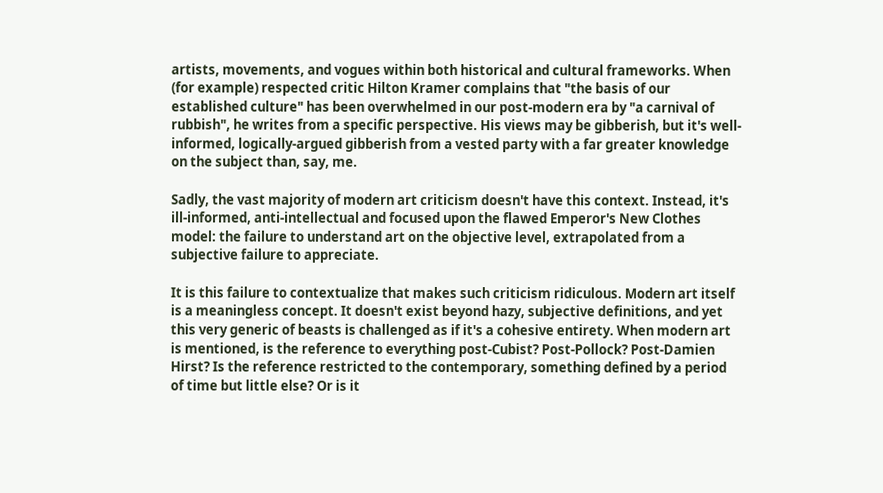artists, movements, and vogues within both historical and cultural frameworks. When (for example) respected critic Hilton Kramer complains that "the basis of our established culture" has been overwhelmed in our post-modern era by "a carnival of rubbish", he writes from a specific perspective. His views may be gibberish, but it's well-informed, logically-argued gibberish from a vested party with a far greater knowledge on the subject than, say, me.

Sadly, the vast majority of modern art criticism doesn't have this context. Instead, it's ill-informed, anti-intellectual and focused upon the flawed Emperor's New Clothes model: the failure to understand art on the objective level, extrapolated from a subjective failure to appreciate.

It is this failure to contextualize that makes such criticism ridiculous. Modern art itself is a meaningless concept. It doesn't exist beyond hazy, subjective definitions, and yet this very generic of beasts is challenged as if it's a cohesive entirety. When modern art is mentioned, is the reference to everything post-Cubist? Post-Pollock? Post-Damien Hirst? Is the reference restricted to the contemporary, something defined by a period of time but little else? Or is it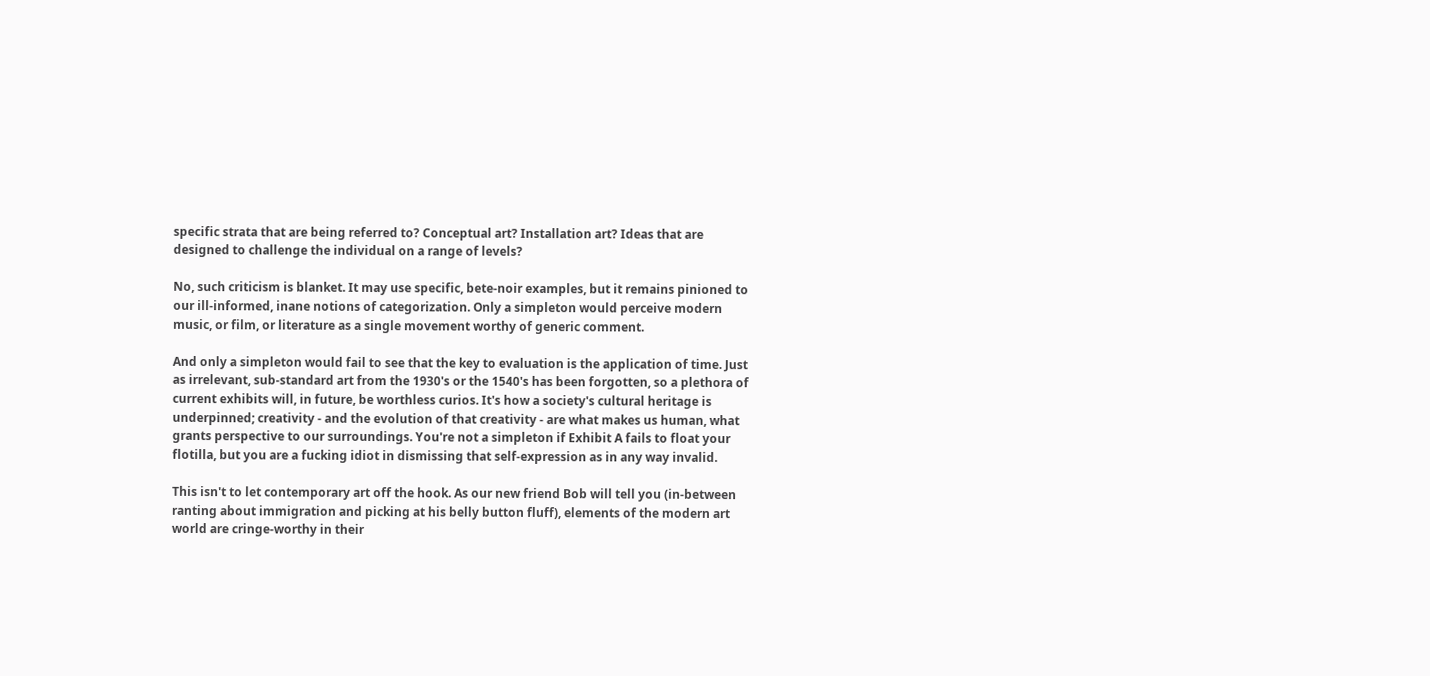specific strata that are being referred to? Conceptual art? Installation art? Ideas that are designed to challenge the individual on a range of levels?

No, such criticism is blanket. It may use specific, bete-noir examples, but it remains pinioned to our ill-informed, inane notions of categorization. Only a simpleton would perceive modern music, or film, or literature as a single movement worthy of generic comment.

And only a simpleton would fail to see that the key to evaluation is the application of time. Just as irrelevant, sub-standard art from the 1930's or the 1540's has been forgotten, so a plethora of current exhibits will, in future, be worthless curios. It's how a society's cultural heritage is underpinned; creativity - and the evolution of that creativity - are what makes us human, what grants perspective to our surroundings. You're not a simpleton if Exhibit A fails to float your flotilla, but you are a fucking idiot in dismissing that self-expression as in any way invalid.

This isn't to let contemporary art off the hook. As our new friend Bob will tell you (in-between ranting about immigration and picking at his belly button fluff), elements of the modern art world are cringe-worthy in their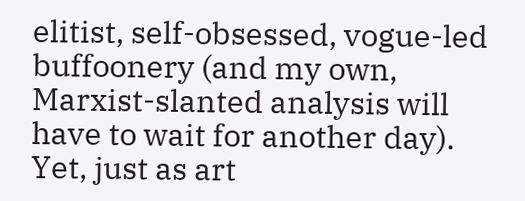elitist, self-obsessed, vogue-led buffoonery (and my own, Marxist-slanted analysis will have to wait for another day). Yet, just as art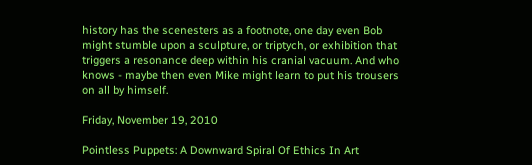history has the scenesters as a footnote, one day even Bob might stumble upon a sculpture, or triptych, or exhibition that triggers a resonance deep within his cranial vacuum. And who knows - maybe then even Mike might learn to put his trousers on all by himself.

Friday, November 19, 2010

Pointless Puppets: A Downward Spiral Of Ethics In Art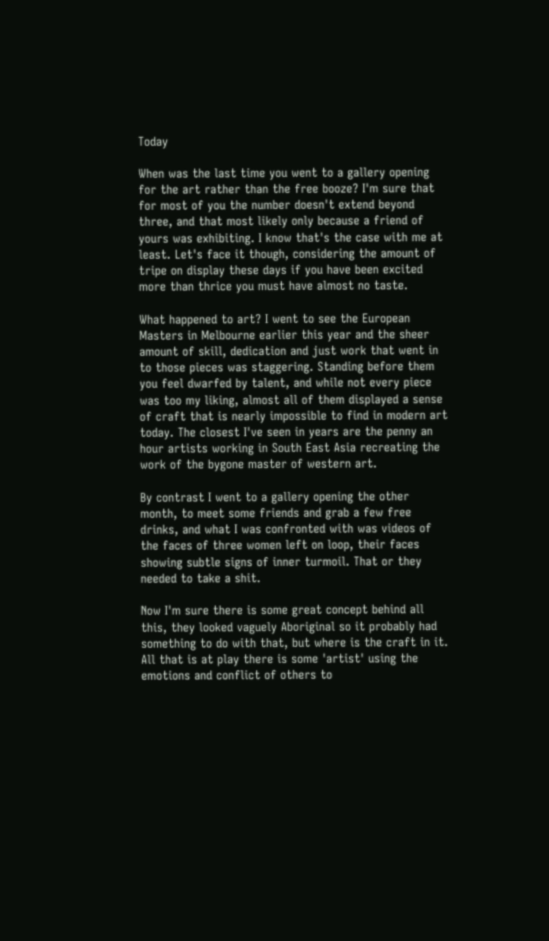Today

When was the last time you went to a gallery opening for the art rather than the free booze? I'm sure that for most of you the number doesn't extend beyond three, and that most likely only because a friend of yours was exhibiting. I know that's the case with me at least. Let's face it though, considering the amount of tripe on display these days if you have been excited more than thrice you must have almost no taste.

What happened to art? I went to see the European Masters in Melbourne earlier this year and the sheer amount of skill, dedication and just work that went in to those pieces was staggering. Standing before them you feel dwarfed by talent, and while not every piece was too my liking, almost all of them displayed a sense of craft that is nearly impossible to find in modern art today. The closest I've seen in years are the penny an hour artists working in South East Asia recreating the work of the bygone master of western art.

By contrast I went to a gallery opening the other month, to meet some friends and grab a few free drinks, and what I was confronted with was videos of the faces of three women left on loop, their faces showing subtle signs of inner turmoil. That or they needed to take a shit.

Now I'm sure there is some great concept behind all this, they looked vaguely Aboriginal so it probably had something to do with that, but where is the craft in it. All that is at play there is some 'artist' using the emotions and conflict of others to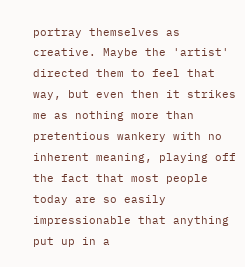portray themselves as creative. Maybe the 'artist' directed them to feel that way, but even then it strikes me as nothing more than pretentious wankery with no inherent meaning, playing off the fact that most people today are so easily impressionable that anything put up in a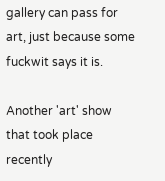gallery can pass for art, just because some fuckwit says it is.

Another 'art' show that took place recently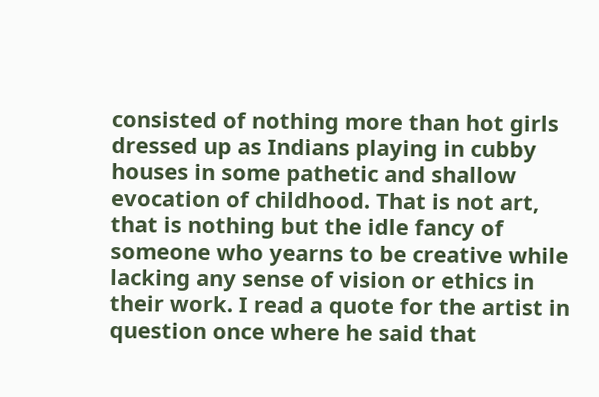consisted of nothing more than hot girls dressed up as Indians playing in cubby houses in some pathetic and shallow evocation of childhood. That is not art, that is nothing but the idle fancy of someone who yearns to be creative while lacking any sense of vision or ethics in their work. I read a quote for the artist in question once where he said that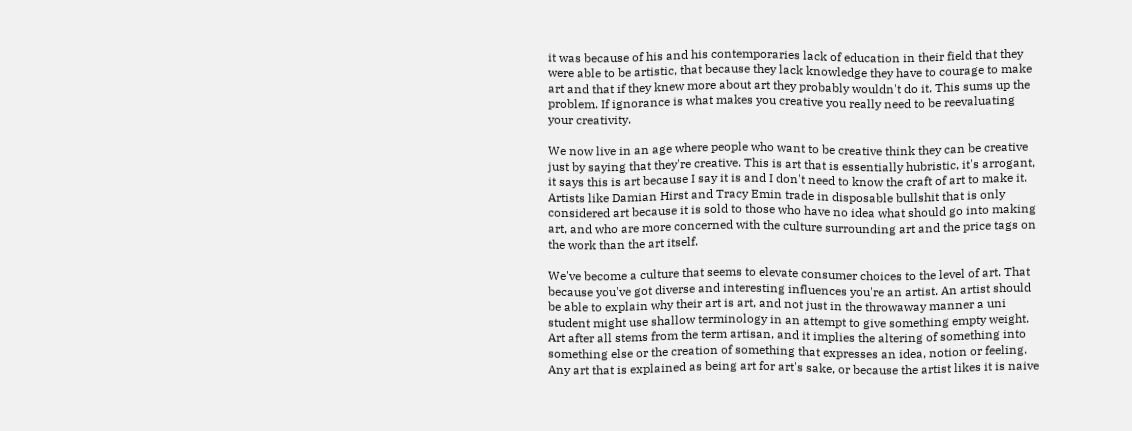it was because of his and his contemporaries lack of education in their field that they were able to be artistic, that because they lack knowledge they have to courage to make art and that if they knew more about art they probably wouldn't do it. This sums up the problem. If ignorance is what makes you creative you really need to be reevaluating your creativity.

We now live in an age where people who want to be creative think they can be creative just by saying that they're creative. This is art that is essentially hubristic, it's arrogant, it says this is art because I say it is and I don't need to know the craft of art to make it. Artists like Damian Hirst and Tracy Emin trade in disposable bullshit that is only considered art because it is sold to those who have no idea what should go into making art, and who are more concerned with the culture surrounding art and the price tags on the work than the art itself.

We've become a culture that seems to elevate consumer choices to the level of art. That because you've got diverse and interesting influences you're an artist. An artist should be able to explain why their art is art, and not just in the throwaway manner a uni student might use shallow terminology in an attempt to give something empty weight. Art after all stems from the term artisan, and it implies the altering of something into something else or the creation of something that expresses an idea, notion or feeling. Any art that is explained as being art for art's sake, or because the artist likes it is naive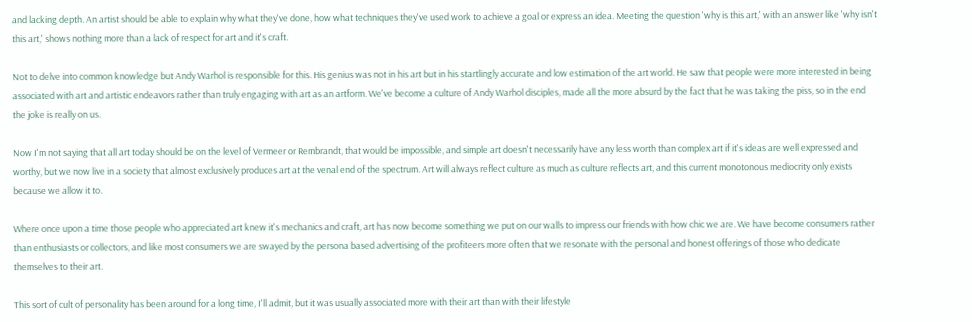and lacking depth. An artist should be able to explain why what they've done, how what techniques they've used work to achieve a goal or express an idea. Meeting the question 'why is this art,' with an answer like 'why isn't this art,' shows nothing more than a lack of respect for art and it's craft.

Not to delve into common knowledge but Andy Warhol is responsible for this. His genius was not in his art but in his startlingly accurate and low estimation of the art world. He saw that people were more interested in being associated with art and artistic endeavors rather than truly engaging with art as an artform. We've become a culture of Andy Warhol disciples, made all the more absurd by the fact that he was taking the piss, so in the end the joke is really on us.

Now I'm not saying that all art today should be on the level of Vermeer or Rembrandt, that would be impossible, and simple art doesn't necessarily have any less worth than complex art if it's ideas are well expressed and worthy, but we now live in a society that almost exclusively produces art at the venal end of the spectrum. Art will always reflect culture as much as culture reflects art, and this current monotonous mediocrity only exists because we allow it to.

Where once upon a time those people who appreciated art knew it's mechanics and craft, art has now become something we put on our walls to impress our friends with how chic we are. We have become consumers rather than enthusiasts or collectors, and like most consumers we are swayed by the persona based advertising of the profiteers more often that we resonate with the personal and honest offerings of those who dedicate themselves to their art.

This sort of cult of personality has been around for a long time, I'll admit, but it was usually associated more with their art than with their lifestyle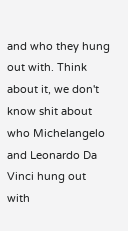and who they hung out with. Think about it, we don't know shit about who Michelangelo and Leonardo Da Vinci hung out with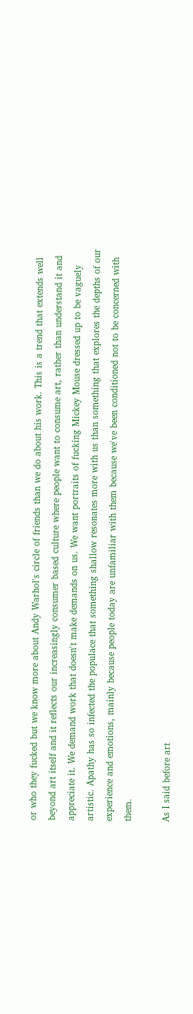or who they fucked but we know more about Andy Warhol's circle of friends than we do about his work. This is a trend that extends well beyond art itself and it reflects our increasingly consumer based culture where people want to consume art, rather than understand it and appreciate it. We demand work that doesn't make demands on us. We want portraits of fucking Mickey Mouse dressed up to be vaguely artistic. Apathy has so infected the populace that something shallow resonates more with us than something that explores the depths of our experience and emotions, mainly because people today are unfamiliar with them because we've been conditioned not to be concerned with them.

As I said before art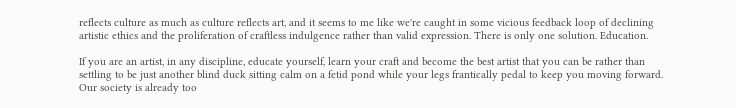reflects culture as much as culture reflects art, and it seems to me like we're caught in some vicious feedback loop of declining artistic ethics and the proliferation of craftless indulgence rather than valid expression. There is only one solution. Education.

If you are an artist, in any discipline, educate yourself, learn your craft and become the best artist that you can be rather than settling to be just another blind duck sitting calm on a fetid pond while your legs frantically pedal to keep you moving forward. Our society is already too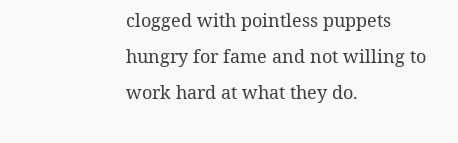clogged with pointless puppets hungry for fame and not willing to work hard at what they do.